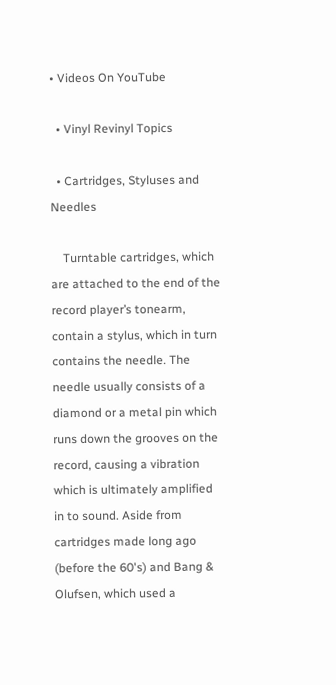• Videos On YouTube

  • Vinyl Revinyl Topics

  • Cartridges, Styluses and Needles

    Turntable cartridges, which are attached to the end of the record player’s tonearm, contain a stylus, which in turn contains the needle. The needle usually consists of a diamond or a metal pin which runs down the grooves on the record, causing a vibration which is ultimately amplified in to sound. Aside from cartridges made long ago (before the 60's) and Bang & Olufsen, which used a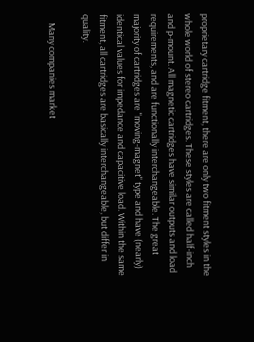proprietary cartridge fitment, there are only two fitment styles in the whole world of stereo cartridges. These styles are called half-inch and p-mount. All magnetic cartridges have similar outputs and load requirements, and are functionally interchangeable. The great majority of cartridges are "moving-magnet" type and have (nearly) identical values for impedance and capacitive load. Within the same fitment, all cartridges are basically interchangeable, but differ in quality.

    Many companies market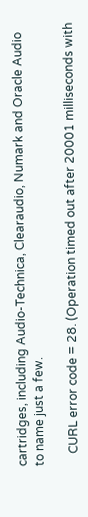cartridges, including Audio-Technica, Clearaudio, Numark and Oracle Audio to name just a few.

    CURL error code = 28. (Operation timed out after 20001 milliseconds with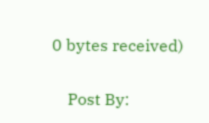0 bytes received)

    Post By: